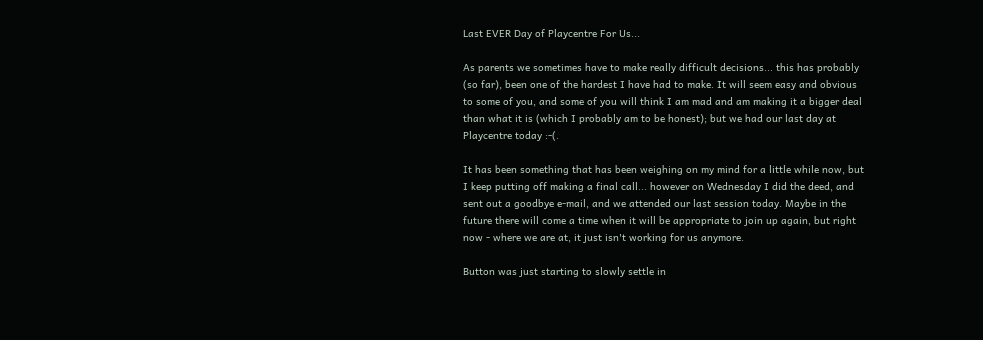Last EVER Day of Playcentre For Us...

As parents we sometimes have to make really difficult decisions... this has probably (so far), been one of the hardest I have had to make. It will seem easy and obvious to some of you, and some of you will think I am mad and am making it a bigger deal than what it is (which I probably am to be honest); but we had our last day at Playcentre today :-(.

It has been something that has been weighing on my mind for a little while now, but I keep putting off making a final call... however on Wednesday I did the deed, and sent out a goodbye e-mail, and we attended our last session today. Maybe in the future there will come a time when it will be appropriate to join up again, but right now - where we are at, it just isn't working for us anymore.

Button was just starting to slowly settle in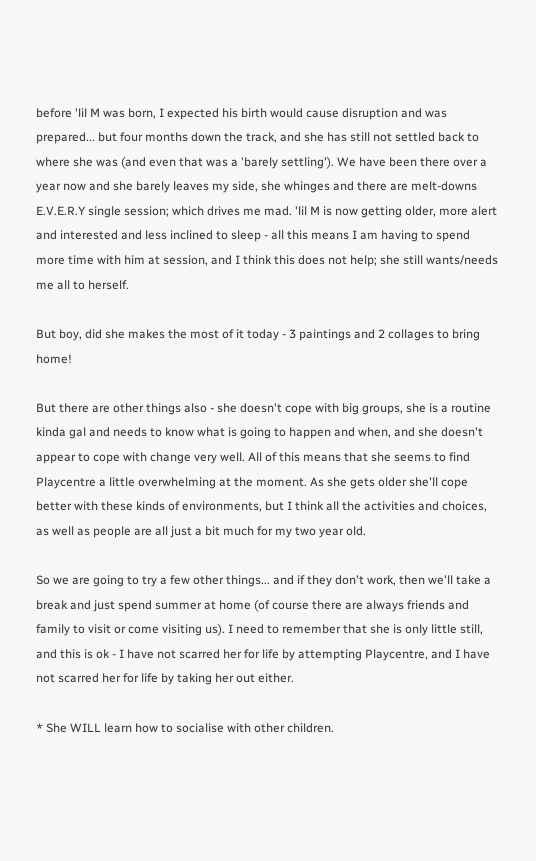before 'lil M was born, I expected his birth would cause disruption and was prepared... but four months down the track, and she has still not settled back to where she was (and even that was a 'barely settling'). We have been there over a year now and she barely leaves my side, she whinges and there are melt-downs E.V.E.R.Y single session; which drives me mad. 'lil M is now getting older, more alert and interested and less inclined to sleep - all this means I am having to spend more time with him at session, and I think this does not help; she still wants/needs me all to herself.

But boy, did she makes the most of it today - 3 paintings and 2 collages to bring home!

But there are other things also - she doesn't cope with big groups, she is a routine kinda gal and needs to know what is going to happen and when, and she doesn't appear to cope with change very well. All of this means that she seems to find Playcentre a little overwhelming at the moment. As she gets older she'll cope better with these kinds of environments, but I think all the activities and choices, as well as people are all just a bit much for my two year old.

So we are going to try a few other things... and if they don't work, then we'll take a break and just spend summer at home (of course there are always friends and family to visit or come visiting us). I need to remember that she is only little still, and this is ok - I have not scarred her for life by attempting Playcentre, and I have not scarred her for life by taking her out either.

* She WILL learn how to socialise with other children.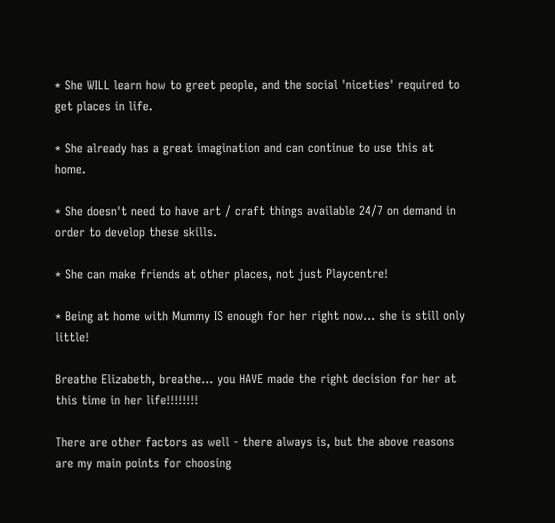* She WILL learn how to greet people, and the social 'niceties' required to get places in life.

* She already has a great imagination and can continue to use this at home.

* She doesn't need to have art / craft things available 24/7 on demand in order to develop these skills.

* She can make friends at other places, not just Playcentre!

* Being at home with Mummy IS enough for her right now... she is still only little!

Breathe Elizabeth, breathe... you HAVE made the right decision for her at this time in her life!!!!!!!!

There are other factors as well - there always is, but the above reasons are my main points for choosing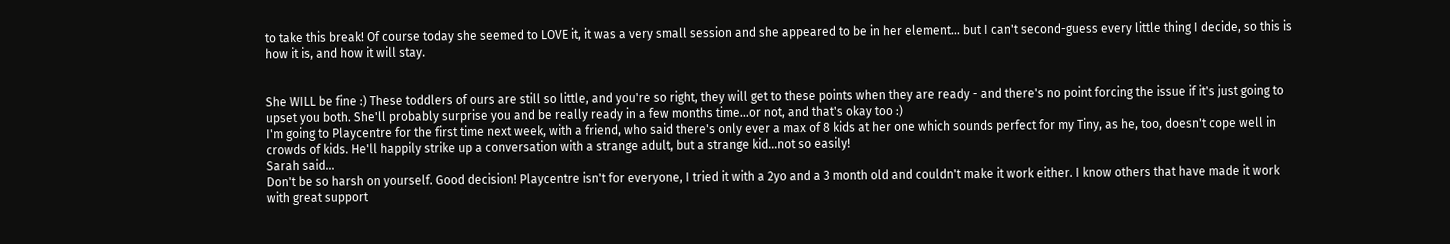to take this break! Of course today she seemed to LOVE it, it was a very small session and she appeared to be in her element... but I can't second-guess every little thing I decide, so this is how it is, and how it will stay.


She WILL be fine :) These toddlers of ours are still so little, and you're so right, they will get to these points when they are ready - and there's no point forcing the issue if it's just going to upset you both. She'll probably surprise you and be really ready in a few months time...or not, and that's okay too :)
I'm going to Playcentre for the first time next week, with a friend, who said there's only ever a max of 8 kids at her one which sounds perfect for my Tiny, as he, too, doesn't cope well in crowds of kids. He'll happily strike up a conversation with a strange adult, but a strange kid...not so easily!
Sarah said…
Don't be so harsh on yourself. Good decision! Playcentre isn't for everyone, I tried it with a 2yo and a 3 month old and couldn't make it work either. I know others that have made it work with great support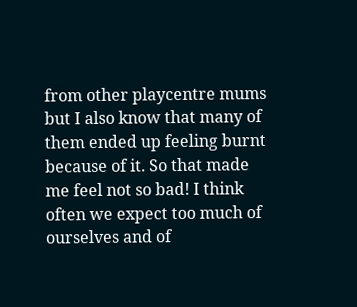from other playcentre mums but I also know that many of them ended up feeling burnt because of it. So that made me feel not so bad! I think often we expect too much of ourselves and of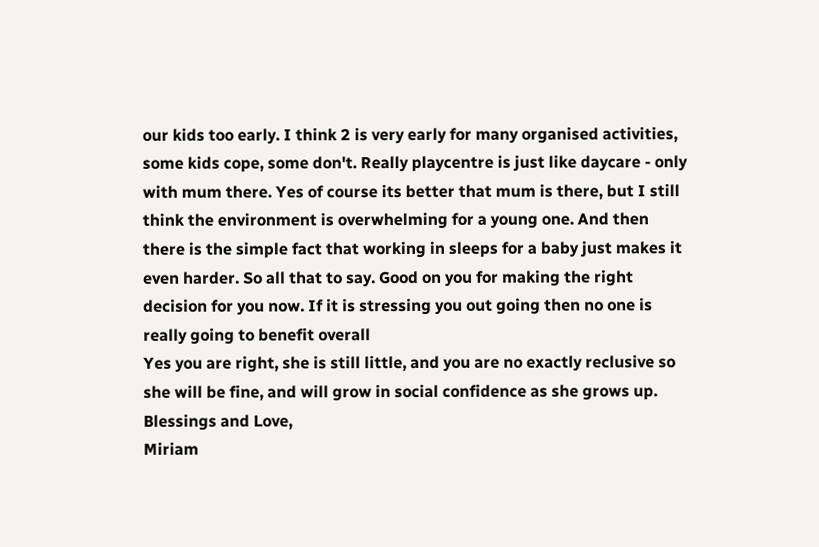our kids too early. I think 2 is very early for many organised activities, some kids cope, some don't. Really playcentre is just like daycare - only with mum there. Yes of course its better that mum is there, but I still think the environment is overwhelming for a young one. And then there is the simple fact that working in sleeps for a baby just makes it even harder. So all that to say. Good on you for making the right decision for you now. If it is stressing you out going then no one is really going to benefit overall
Yes you are right, she is still little, and you are no exactly reclusive so she will be fine, and will grow in social confidence as she grows up.
Blessings and Love,
Miriam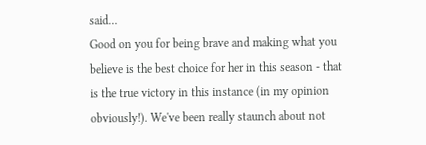said…
Good on you for being brave and making what you believe is the best choice for her in this season - that is the true victory in this instance (in my opinion obviously!). We've been really staunch about not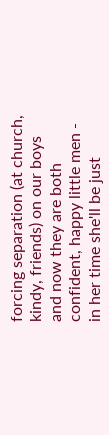forcing separation (at church, kindy, friends) on our boys and now they are both confident, happy little men - in her time she'll be just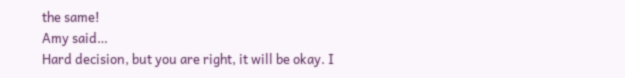the same!
Amy said…
Hard decision, but you are right, it will be okay. I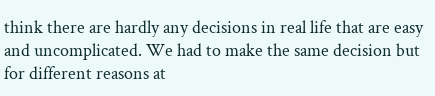think there are hardly any decisions in real life that are easy and uncomplicated. We had to make the same decision but for different reasons at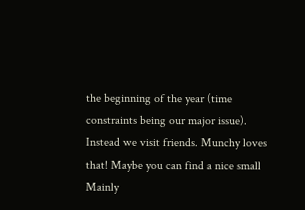the beginning of the year (time constraints being our major issue). Instead we visit friends. Munchy loves that! Maybe you can find a nice small Mainly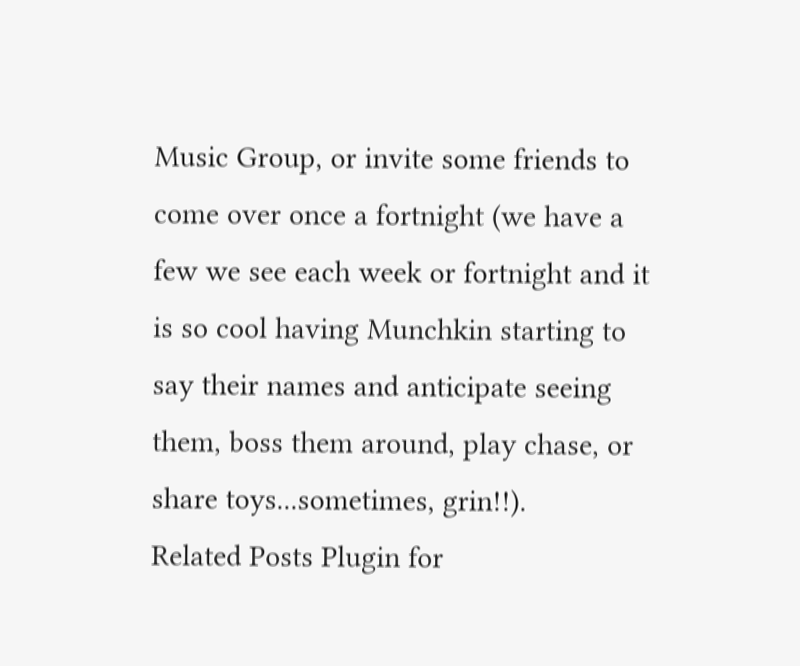Music Group, or invite some friends to come over once a fortnight (we have a few we see each week or fortnight and it is so cool having Munchkin starting to say their names and anticipate seeing them, boss them around, play chase, or share toys...sometimes, grin!!).
Related Posts Plugin for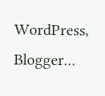WordPress, Blogger...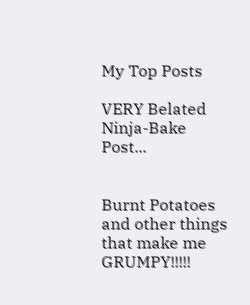My Top Posts

VERY Belated Ninja-Bake Post...


Burnt Potatoes and other things that make me GRUMPY!!!!!